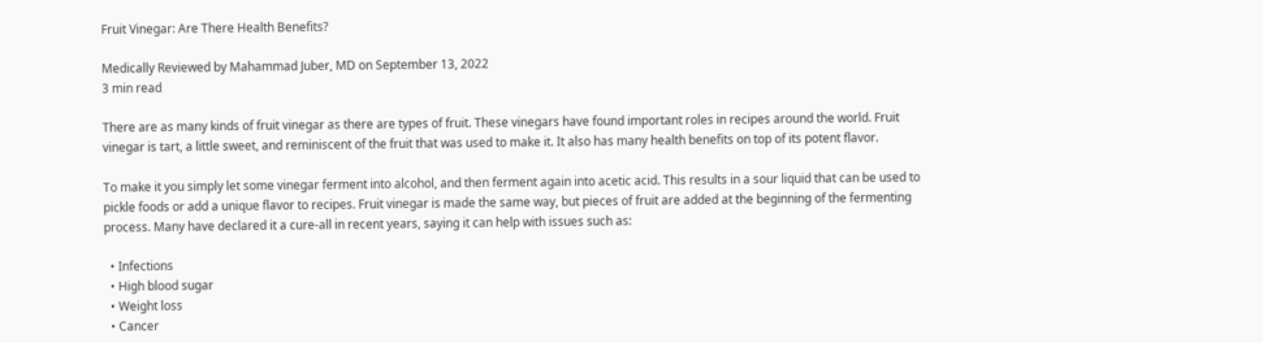Fruit Vinegar: Are There Health Benefits?

Medically Reviewed by Mahammad Juber, MD on September 13, 2022
3 min read

There are as many kinds of fruit vinegar as there are types of fruit. These vinegars have found important roles in recipes around the world. Fruit vinegar is tart, a little sweet, and reminiscent of the fruit that was used to make it. It also has many health benefits on top of its potent flavor.

To make it you simply let some vinegar ferment into alcohol, and then ferment again into acetic acid. This results in a sour liquid that can be used to pickle foods or add a unique flavor to recipes. Fruit vinegar is made the same way, but pieces of fruit are added at the beginning of the fermenting process. Many have declared it a cure-all in recent years, saying it can help with issues such as:

  • Infections
  • High blood sugar
  • Weight loss
  • Cancer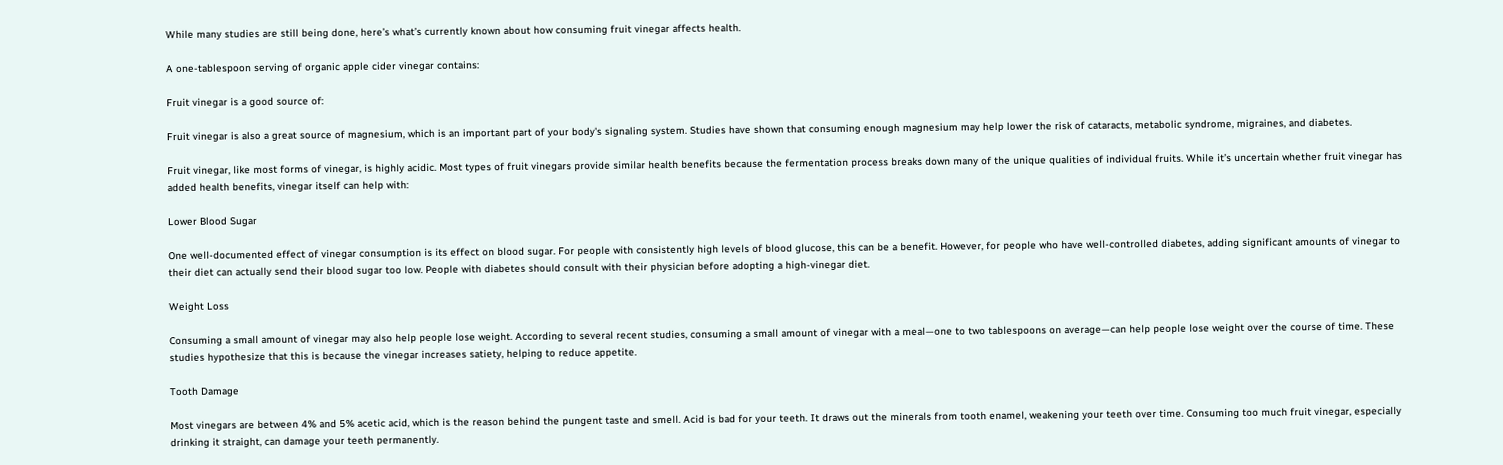While many studies are still being done, here’s what’s currently known about how consuming fruit vinegar affects health.

A one-tablespoon serving of organic apple cider vinegar contains:

Fruit vinegar is a good source of:

Fruit vinegar is also a great source of magnesium, which is an important part of your body's signaling system. Studies have shown that consuming enough magnesium may help lower the risk of cataracts, metabolic syndrome, migraines, and diabetes.

Fruit vinegar, like most forms of vinegar, is highly acidic. Most types of fruit vinegars provide similar health benefits because the fermentation process breaks down many of the unique qualities of individual fruits. While it’s uncertain whether fruit vinegar has added health benefits, vinegar itself can help with:

Lower Blood Sugar

One well-documented effect of vinegar consumption is its effect on blood sugar. For people with consistently high levels of blood glucose, this can be a benefit. However, for people who have well-controlled diabetes, adding significant amounts of vinegar to their diet can actually send their blood sugar too low. People with diabetes should consult with their physician before adopting a high-vinegar diet.

Weight Loss

Consuming a small amount of vinegar may also help people lose weight. According to several recent studies, consuming a small amount of vinegar with a meal—one to two tablespoons on average—can help people lose weight over the course of time. These studies hypothesize that this is because the vinegar increases satiety, helping to reduce appetite.

Tooth Damage

Most vinegars are between 4% and 5% acetic acid, which is the reason behind the pungent taste and smell. Acid is bad for your teeth. It draws out the minerals from tooth enamel, weakening your teeth over time. Consuming too much fruit vinegar, especially drinking it straight, can damage your teeth permanently.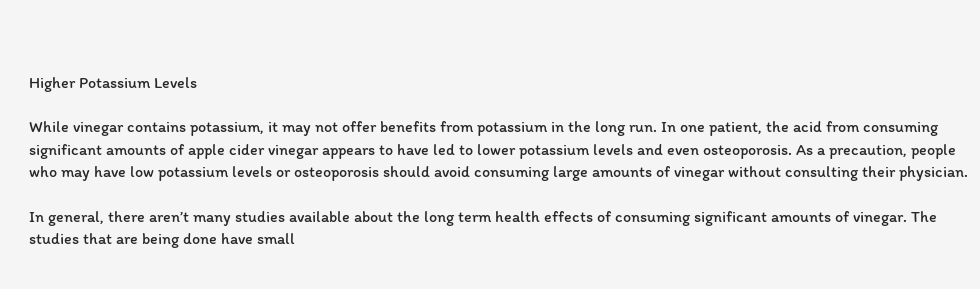Higher Potassium Levels

While vinegar contains potassium, it may not offer benefits from potassium in the long run. In one patient, the acid from consuming significant amounts of apple cider vinegar appears to have led to lower potassium levels and even osteoporosis. As a precaution, people who may have low potassium levels or osteoporosis should avoid consuming large amounts of vinegar without consulting their physician.

In general, there aren’t many studies available about the long term health effects of consuming significant amounts of vinegar. The studies that are being done have small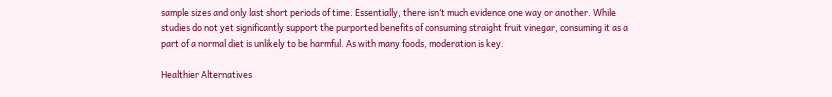sample sizes and only last short periods of time. Essentially, there isn’t much evidence one way or another. While studies do not yet significantly support the purported benefits of consuming straight fruit vinegar, consuming it as a part of a normal diet is unlikely to be harmful. As with many foods, moderation is key.

Healthier Alternatives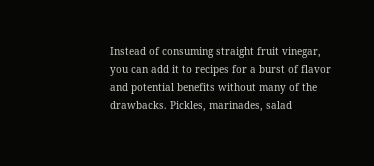Instead of consuming straight fruit vinegar, you can add it to recipes for a burst of flavor and potential benefits without many of the drawbacks. Pickles, marinades, salad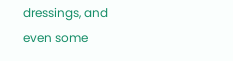dressings, and even some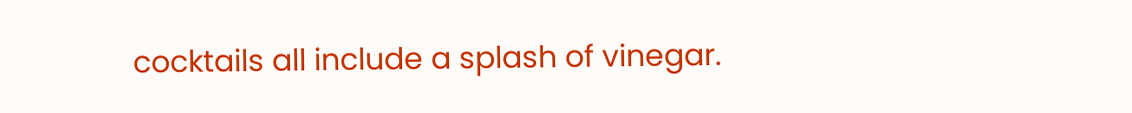cocktails all include a splash of vinegar.